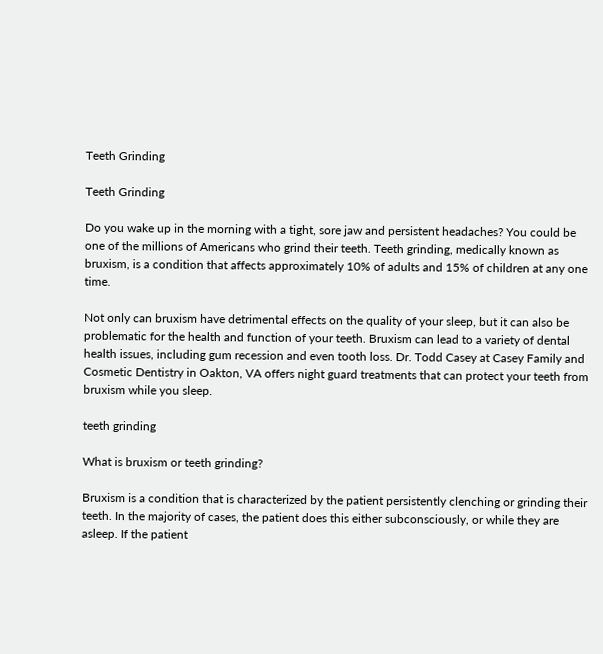Teeth Grinding

Teeth Grinding

Do you wake up in the morning with a tight, sore jaw and persistent headaches? You could be one of the millions of Americans who grind their teeth. Teeth grinding, medically known as bruxism, is a condition that affects approximately 10% of adults and 15% of children at any one time.

Not only can bruxism have detrimental effects on the quality of your sleep, but it can also be problematic for the health and function of your teeth. Bruxism can lead to a variety of dental health issues, including gum recession and even tooth loss. Dr. Todd Casey at Casey Family and Cosmetic Dentistry in Oakton, VA offers night guard treatments that can protect your teeth from bruxism while you sleep.

teeth grinding

What is bruxism or teeth grinding?

Bruxism is a condition that is characterized by the patient persistently clenching or grinding their teeth. In the majority of cases, the patient does this either subconsciously, or while they are asleep. If the patient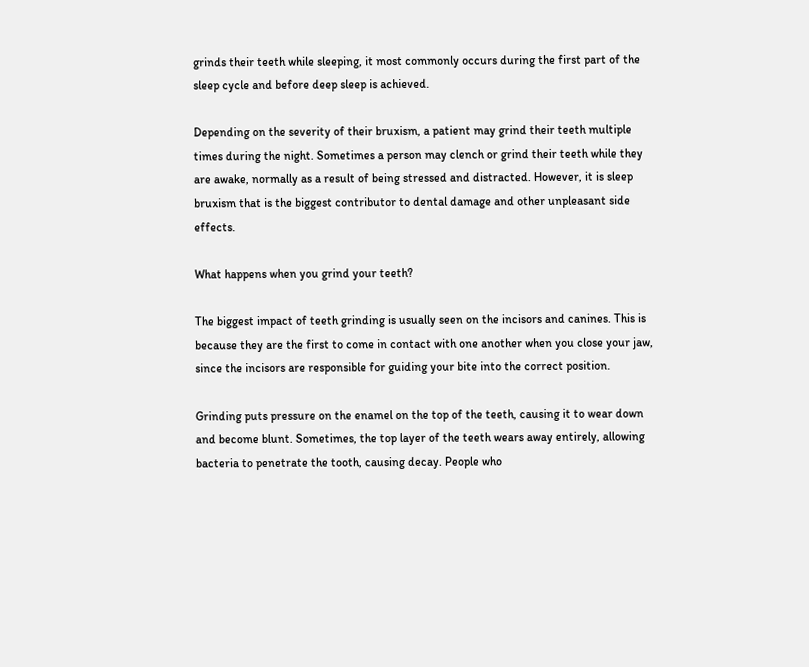grinds their teeth while sleeping, it most commonly occurs during the first part of the sleep cycle and before deep sleep is achieved.

Depending on the severity of their bruxism, a patient may grind their teeth multiple times during the night. Sometimes a person may clench or grind their teeth while they are awake, normally as a result of being stressed and distracted. However, it is sleep bruxism that is the biggest contributor to dental damage and other unpleasant side effects.

What happens when you grind your teeth?

The biggest impact of teeth grinding is usually seen on the incisors and canines. This is because they are the first to come in contact with one another when you close your jaw, since the incisors are responsible for guiding your bite into the correct position.

Grinding puts pressure on the enamel on the top of the teeth, causing it to wear down and become blunt. Sometimes, the top layer of the teeth wears away entirely, allowing bacteria to penetrate the tooth, causing decay. People who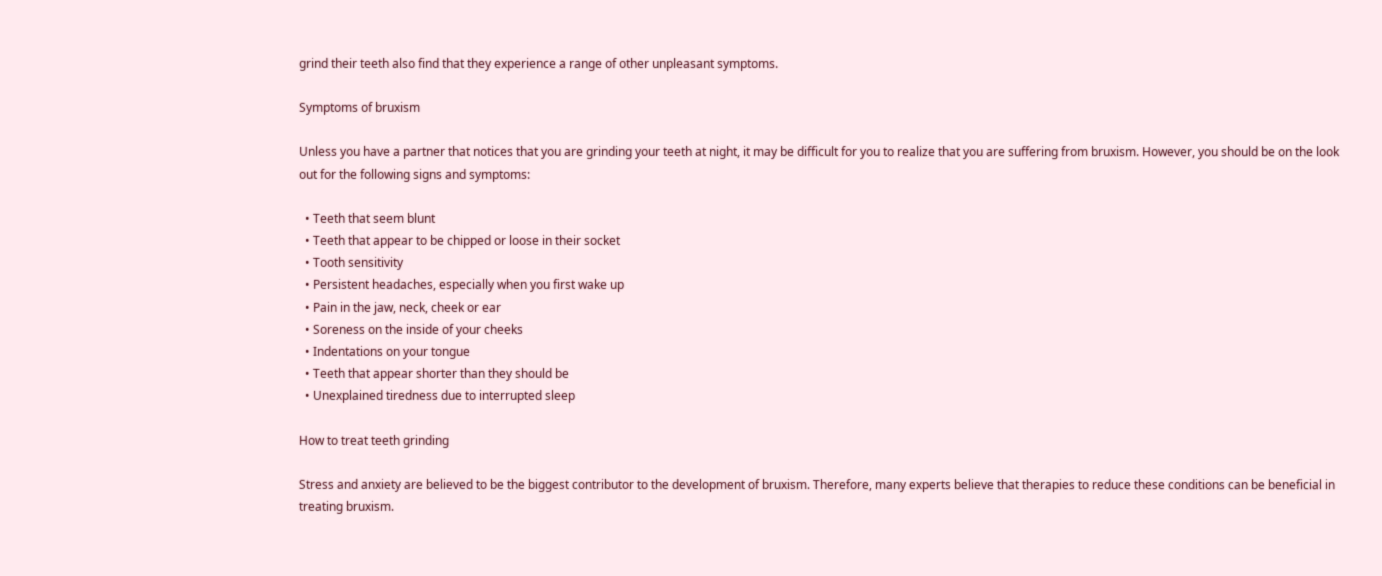grind their teeth also find that they experience a range of other unpleasant symptoms.

Symptoms of bruxism

Unless you have a partner that notices that you are grinding your teeth at night, it may be difficult for you to realize that you are suffering from bruxism. However, you should be on the look out for the following signs and symptoms:

  • Teeth that seem blunt
  • Teeth that appear to be chipped or loose in their socket
  • Tooth sensitivity
  • Persistent headaches, especially when you first wake up
  • Pain in the jaw, neck, cheek or ear
  • Soreness on the inside of your cheeks
  • Indentations on your tongue
  • Teeth that appear shorter than they should be
  • Unexplained tiredness due to interrupted sleep

How to treat teeth grinding

Stress and anxiety are believed to be the biggest contributor to the development of bruxism. Therefore, many experts believe that therapies to reduce these conditions can be beneficial in treating bruxism.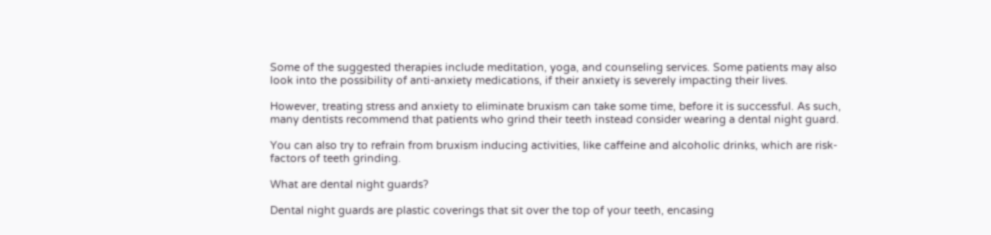Some of the suggested therapies include meditation, yoga, and counseling services. Some patients may also look into the possibility of anti-anxiety medications, if their anxiety is severely impacting their lives.

However, treating stress and anxiety to eliminate bruxism can take some time, before it is successful. As such, many dentists recommend that patients who grind their teeth instead consider wearing a dental night guard.

You can also try to refrain from bruxism inducing activities, like caffeine and alcoholic drinks, which are risk-factors of teeth grinding.

What are dental night guards?

Dental night guards are plastic coverings that sit over the top of your teeth, encasing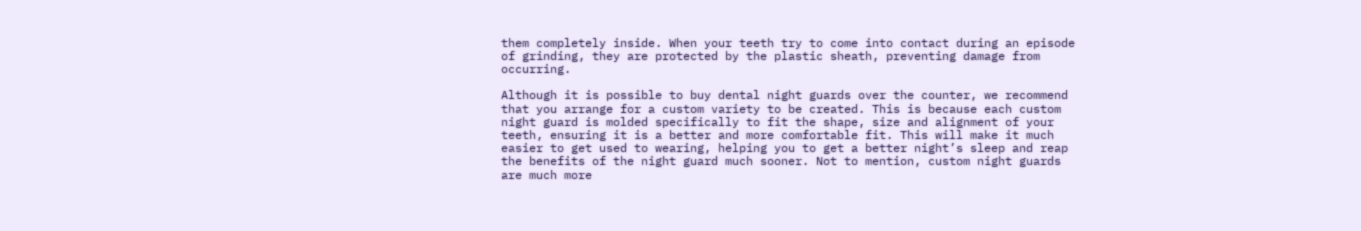them completely inside. When your teeth try to come into contact during an episode of grinding, they are protected by the plastic sheath, preventing damage from occurring.

Although it is possible to buy dental night guards over the counter, we recommend that you arrange for a custom variety to be created. This is because each custom night guard is molded specifically to fit the shape, size and alignment of your teeth, ensuring it is a better and more comfortable fit. This will make it much easier to get used to wearing, helping you to get a better night’s sleep and reap the benefits of the night guard much sooner. Not to mention, custom night guards are much more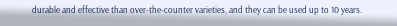durable and effective than over-the-counter varieties, and they can be used up to 10 years.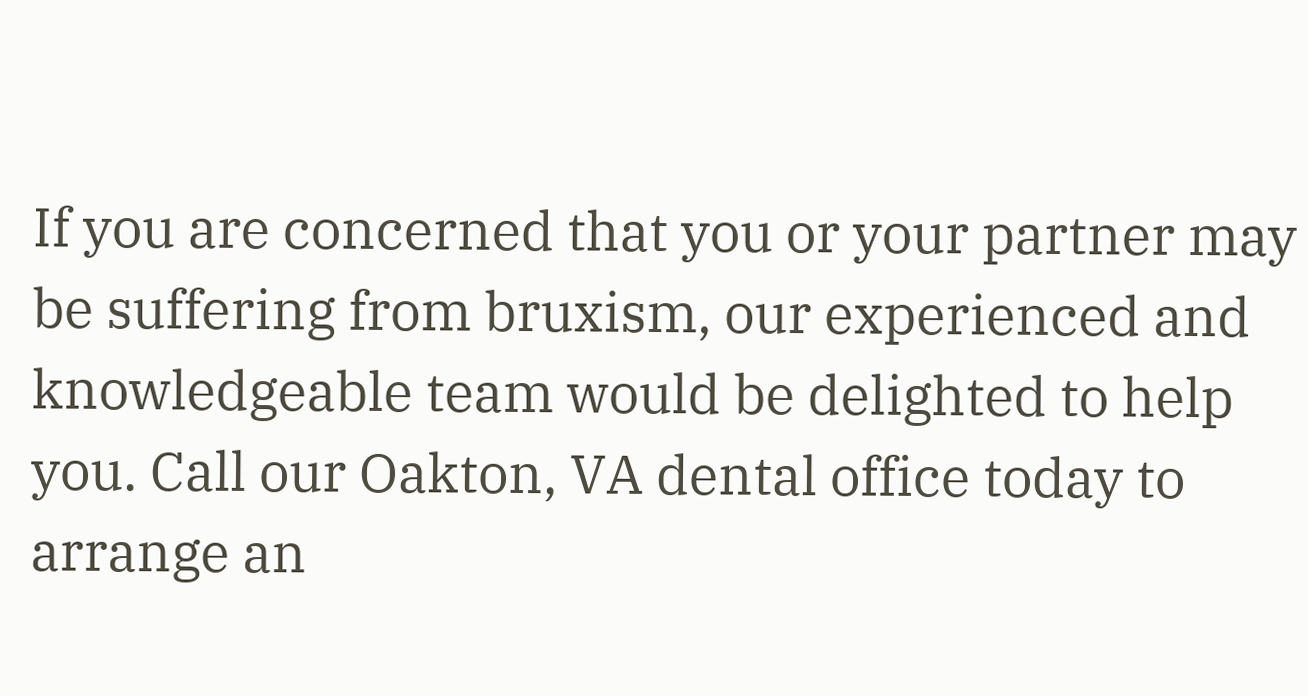If you are concerned that you or your partner may be suffering from bruxism, our experienced and knowledgeable team would be delighted to help you. Call our Oakton, VA dental office today to arrange an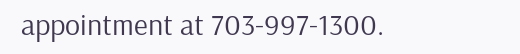appointment at 703-997-1300.